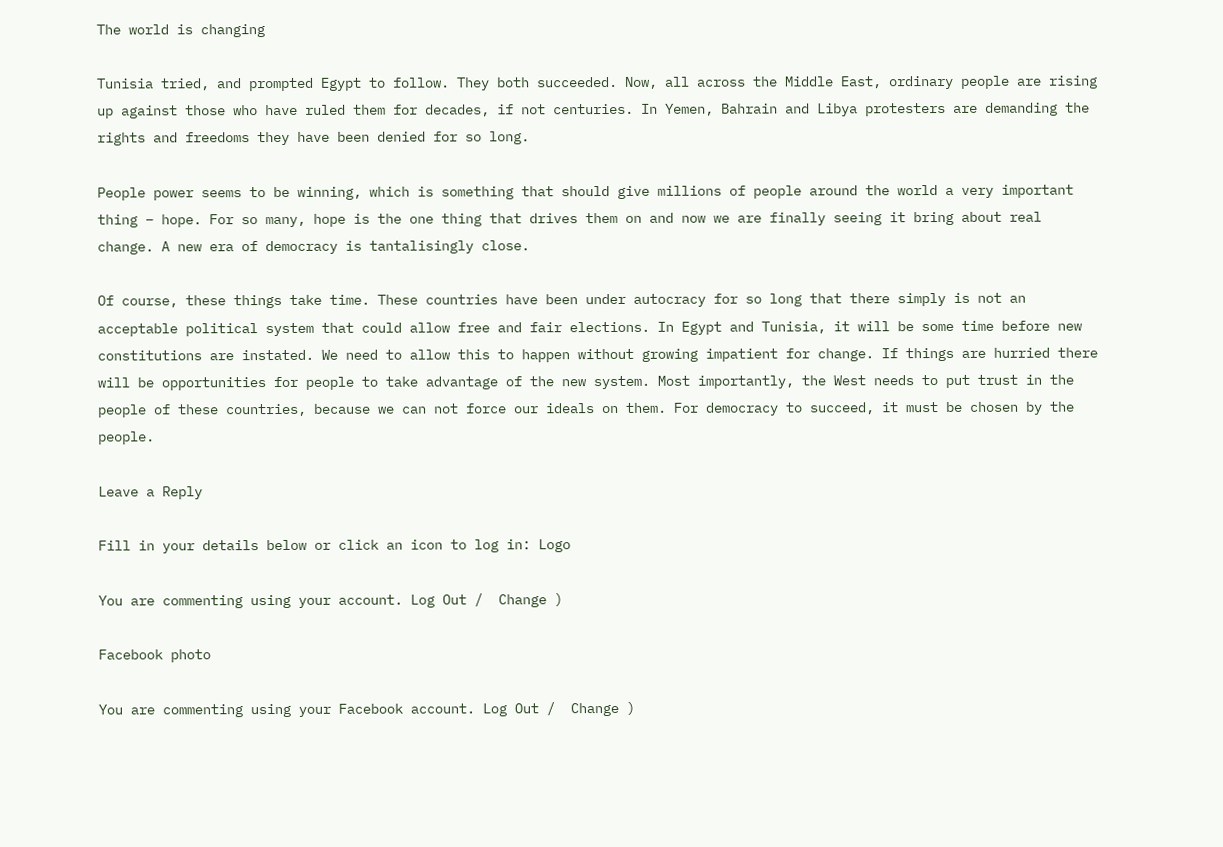The world is changing

Tunisia tried, and prompted Egypt to follow. They both succeeded. Now, all across the Middle East, ordinary people are rising up against those who have ruled them for decades, if not centuries. In Yemen, Bahrain and Libya protesters are demanding the rights and freedoms they have been denied for so long.

People power seems to be winning, which is something that should give millions of people around the world a very important thing – hope. For so many, hope is the one thing that drives them on and now we are finally seeing it bring about real change. A new era of democracy is tantalisingly close.

Of course, these things take time. These countries have been under autocracy for so long that there simply is not an acceptable political system that could allow free and fair elections. In Egypt and Tunisia, it will be some time before new constitutions are instated. We need to allow this to happen without growing impatient for change. If things are hurried there will be opportunities for people to take advantage of the new system. Most importantly, the West needs to put trust in the people of these countries, because we can not force our ideals on them. For democracy to succeed, it must be chosen by the people.

Leave a Reply

Fill in your details below or click an icon to log in: Logo

You are commenting using your account. Log Out /  Change )

Facebook photo

You are commenting using your Facebook account. Log Out /  Change )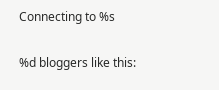Connecting to %s

%d bloggers like this: